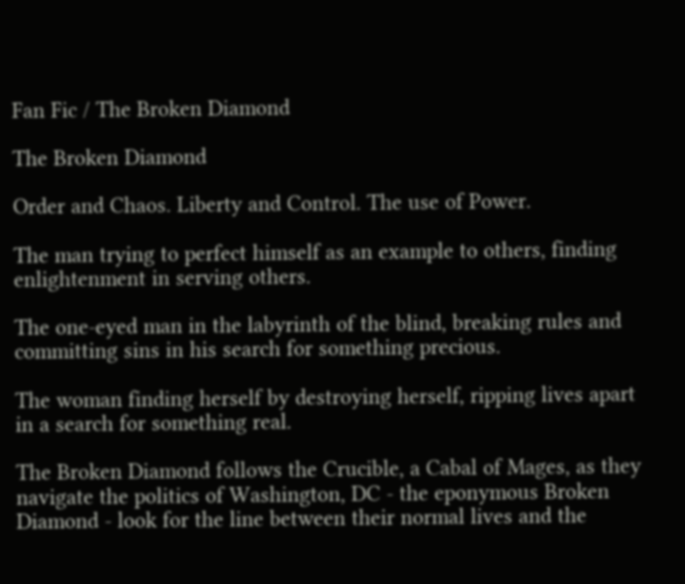Fan Fic / The Broken Diamond

The Broken Diamond

Order and Chaos. Liberty and Control. The use of Power.

The man trying to perfect himself as an example to others, finding enlightenment in serving others.

The one-eyed man in the labyrinth of the blind, breaking rules and committing sins in his search for something precious.

The woman finding herself by destroying herself, ripping lives apart in a search for something real.

The Broken Diamond follows the Crucible, a Cabal of Mages, as they navigate the politics of Washington, DC - the eponymous Broken Diamond - look for the line between their normal lives and the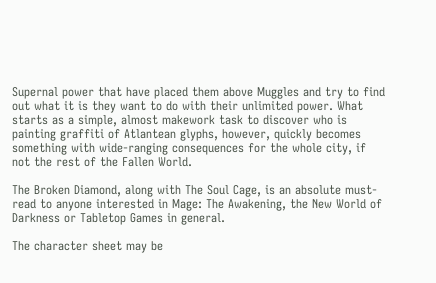Supernal power that have placed them above Muggles and try to find out what it is they want to do with their unlimited power. What starts as a simple, almost makework task to discover who is painting graffiti of Atlantean glyphs, however, quickly becomes something with wide-ranging consequences for the whole city, if not the rest of the Fallen World.

The Broken Diamond, along with The Soul Cage, is an absolute must-read to anyone interested in Mage: The Awakening, the New World of Darkness or Tabletop Games in general.

The character sheet may be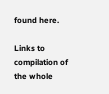found here.

Links to compilation of the whole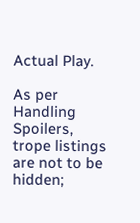Actual Play.

As per Handling Spoilers, trope listings are not to be hidden;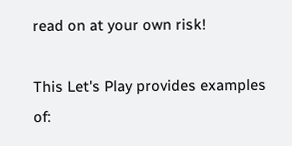read on at your own risk!

This Let's Play provides examples of: